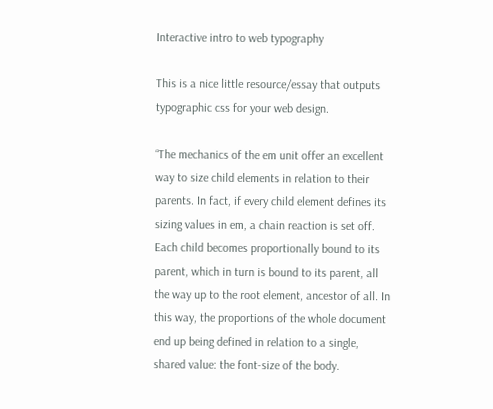Interactive intro to web typography

This is a nice little resource/essay that outputs typographic css for your web design.

“The mechanics of the em unit offer an excellent way to size child elements in relation to their parents. In fact, if every child element defines its sizing values in em, a chain reaction is set off. Each child becomes proportionally bound to its parent, which in turn is bound to its parent, all the way up to the root element, ancestor of all. In this way, the proportions of the whole document end up being defined in relation to a single, shared value: the font-size of the body.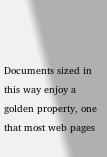Documents sized in this way enjoy a golden property, one that most web pages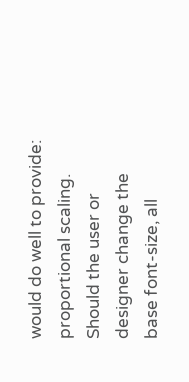would do well to provide: proportional scaling. Should the user or designer change the base font-size, all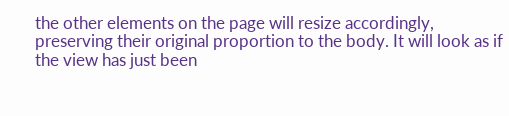the other elements on the page will resize accordingly, preserving their original proportion to the body. It will look as if the view has just been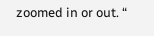zoomed in or out. “